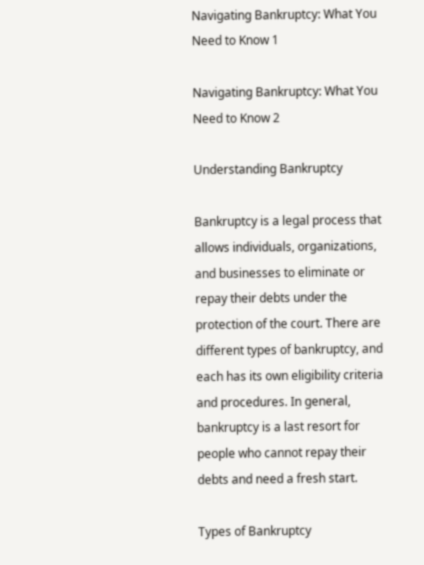Navigating Bankruptcy: What You Need to Know 1

Navigating Bankruptcy: What You Need to Know 2

Understanding Bankruptcy

Bankruptcy is a legal process that allows individuals, organizations, and businesses to eliminate or repay their debts under the protection of the court. There are different types of bankruptcy, and each has its own eligibility criteria and procedures. In general, bankruptcy is a last resort for people who cannot repay their debts and need a fresh start.

Types of Bankruptcy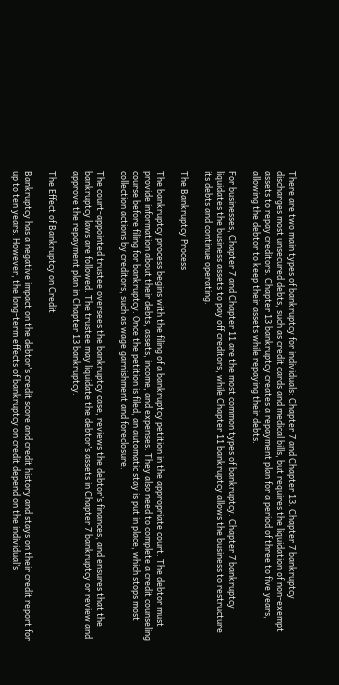There are two main types of bankruptcy for individuals: Chapter 7 and Chapter 13. Chapter 7 bankruptcy discharges most unsecured debts, such as credit cards and medical bills, but requires the liquidation of non-exempt assets to repay creditors. Chapter 13 bankruptcy creates a repayment plan for a period of three to five years, allowing the debtor to keep their assets while repaying their debts.

For businesses, Chapter 7 and Chapter 11 are the most common types of bankruptcy. Chapter 7 bankruptcy liquidates the business assets to pay off creditors, while Chapter 11 bankruptcy allows the business to restructure its debts and continue operating.

The Bankruptcy Process

The bankruptcy process begins with the filing of a bankruptcy petition in the appropriate court. The debtor must provide information about their debts, assets, income, and expenses. They also need to complete a credit counseling course before filing for bankruptcy. Once the petition is filed, an automatic stay is put in place, which stops most collection actions by creditors, such as wage garnishment and foreclosure.

The court-appointed trustee oversees the bankruptcy case, reviews the debtor’s finances, and ensures that the bankruptcy laws are followed. The trustee may liquidate the debtor’s assets in Chapter 7 bankruptcy or review and approve the repayment plan in Chapter 13 bankruptcy.

The Effect of Bankruptcy on Credit

Bankruptcy has a negative impact on the debtor’s credit score and credit history and stays on their credit report for up to ten years. However, the long-term effects of bankruptcy on credit depend on the individual’s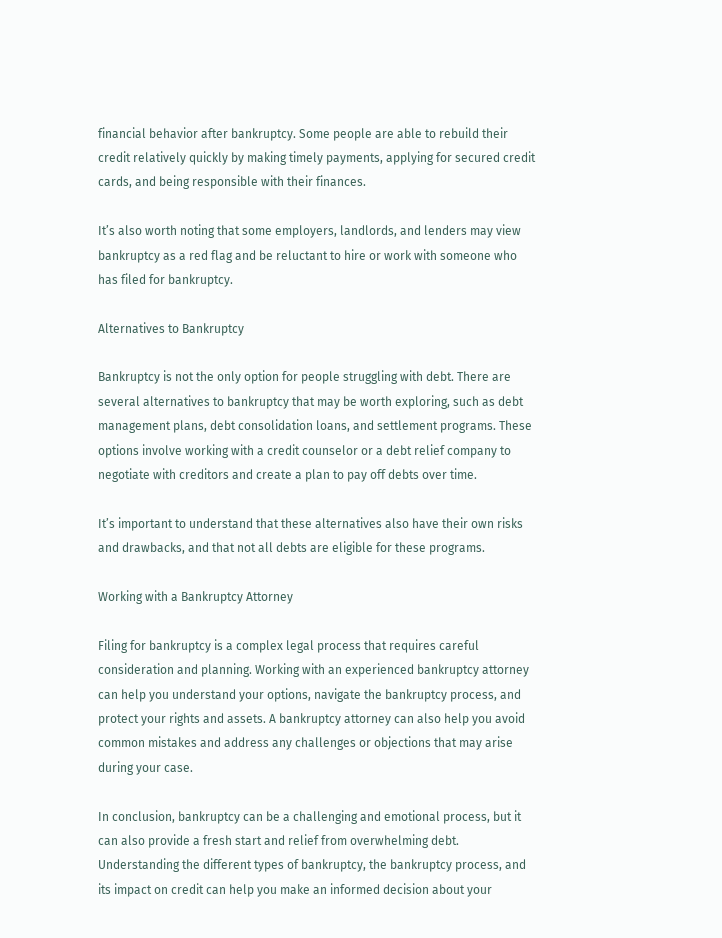financial behavior after bankruptcy. Some people are able to rebuild their credit relatively quickly by making timely payments, applying for secured credit cards, and being responsible with their finances.

It’s also worth noting that some employers, landlords, and lenders may view bankruptcy as a red flag and be reluctant to hire or work with someone who has filed for bankruptcy.

Alternatives to Bankruptcy

Bankruptcy is not the only option for people struggling with debt. There are several alternatives to bankruptcy that may be worth exploring, such as debt management plans, debt consolidation loans, and settlement programs. These options involve working with a credit counselor or a debt relief company to negotiate with creditors and create a plan to pay off debts over time.

It’s important to understand that these alternatives also have their own risks and drawbacks, and that not all debts are eligible for these programs.

Working with a Bankruptcy Attorney

Filing for bankruptcy is a complex legal process that requires careful consideration and planning. Working with an experienced bankruptcy attorney can help you understand your options, navigate the bankruptcy process, and protect your rights and assets. A bankruptcy attorney can also help you avoid common mistakes and address any challenges or objections that may arise during your case.

In conclusion, bankruptcy can be a challenging and emotional process, but it can also provide a fresh start and relief from overwhelming debt. Understanding the different types of bankruptcy, the bankruptcy process, and its impact on credit can help you make an informed decision about your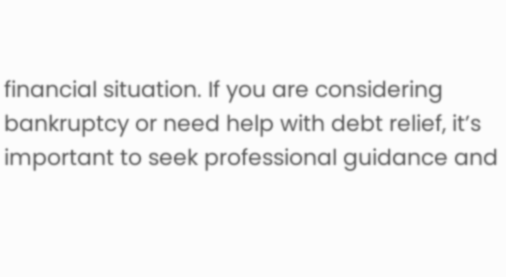financial situation. If you are considering bankruptcy or need help with debt relief, it’s important to seek professional guidance and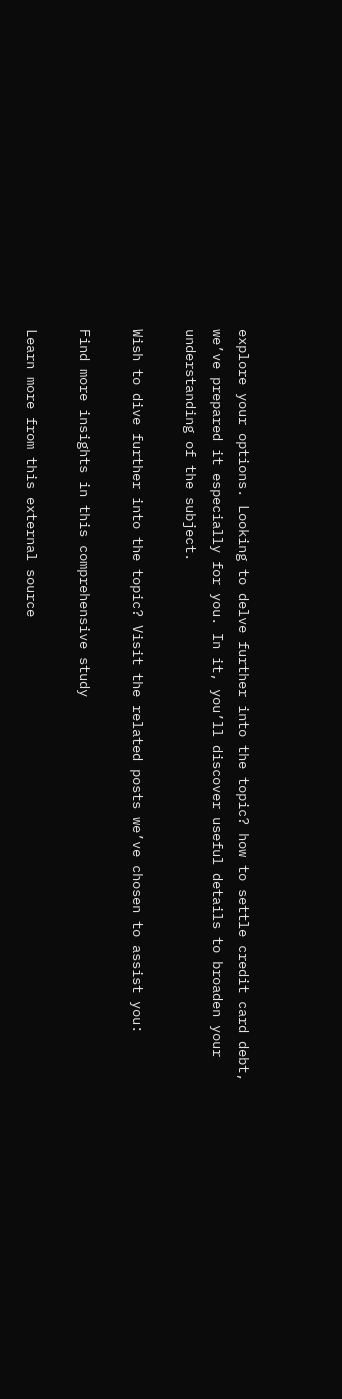explore your options. Looking to delve further into the topic? how to settle credit card debt, we’ve prepared it especially for you. In it, you’ll discover useful details to broaden your understanding of the subject.

Wish to dive further into the topic? Visit the related posts we’ve chosen to assist you:

Find more insights in this comprehensive study

Learn more from this external source